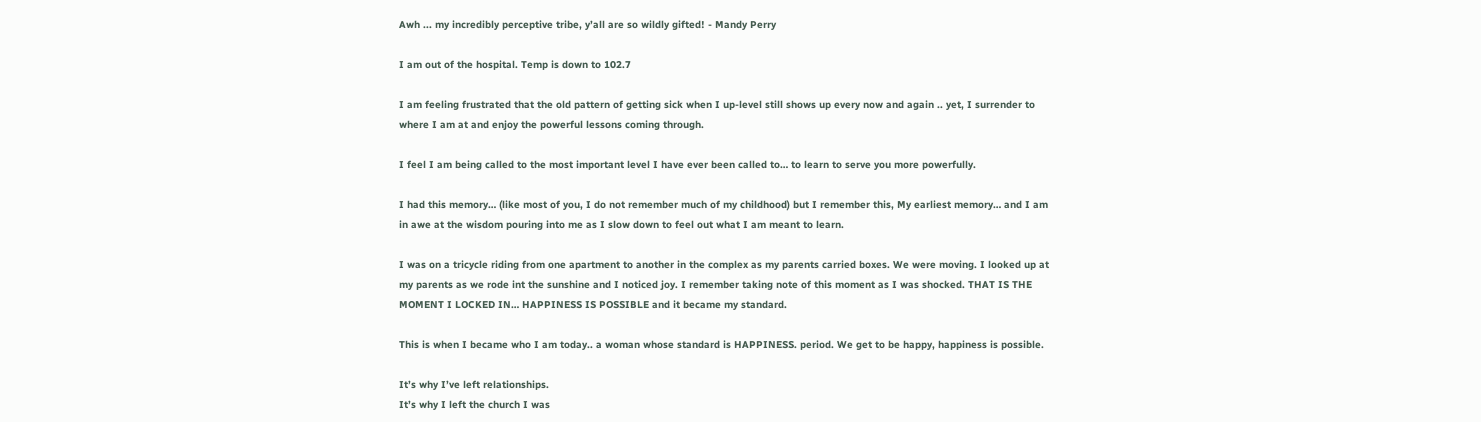Awh ... my incredibly perceptive tribe, y’all are so wildly gifted! - Mandy Perry

I am out of the hospital. Temp is down to 102.7

I am feeling frustrated that the old pattern of getting sick when I up-level still shows up every now and again .. yet, I surrender to where I am at and enjoy the powerful lessons coming through.

I feel I am being called to the most important level I have ever been called to… to learn to serve you more powerfully.

I had this memory… (like most of you, I do not remember much of my childhood) but I remember this, My earliest memory… and I am in awe at the wisdom pouring into me as I slow down to feel out what I am meant to learn.

I was on a tricycle riding from one apartment to another in the complex as my parents carried boxes. We were moving. I looked up at my parents as we rode int the sunshine and I noticed joy. I remember taking note of this moment as I was shocked. THAT IS THE MOMENT I LOCKED IN… HAPPINESS IS POSSIBLE and it became my standard.

This is when I became who I am today.. a woman whose standard is HAPPINESS. period. We get to be happy, happiness is possible.

It’s why I’ve left relationships.
It’s why I left the church I was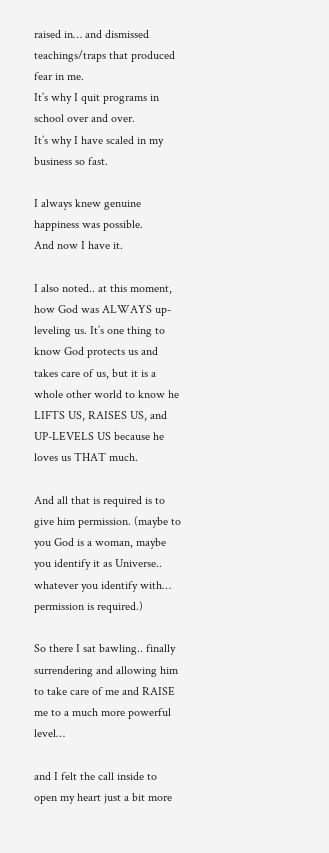raised in… and dismissed teachings/traps that produced fear in me.
It’s why I quit programs in school over and over.
It’s why I have scaled in my business so fast.

I always knew genuine happiness was possible.
And now I have it.

I also noted.. at this moment, how God was ALWAYS up-leveling us. It’s one thing to know God protects us and takes care of us, but it is a whole other world to know he LIFTS US, RAISES US, and UP-LEVELS US because he loves us THAT much.

And all that is required is to give him permission. (maybe to you God is a woman, maybe you identify it as Universe.. whatever you identify with… permission is required.)

So there I sat bawling.. finally surrendering and allowing him to take care of me and RAISE me to a much more powerful level…

and I felt the call inside to open my heart just a bit more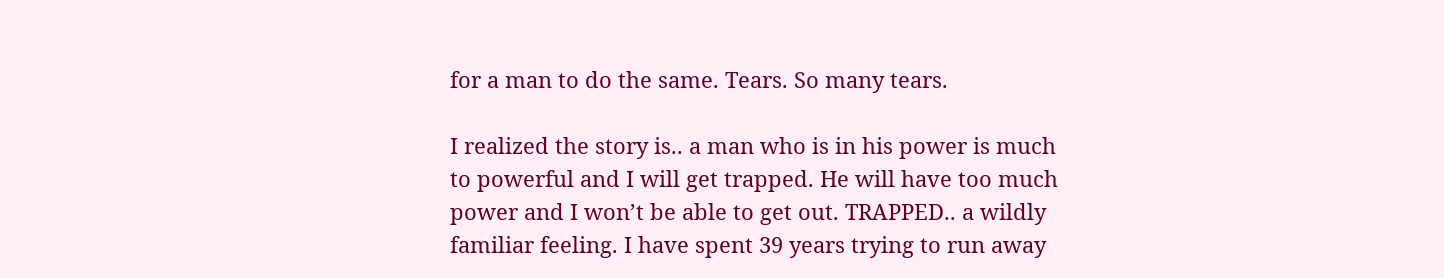for a man to do the same. Tears. So many tears.

I realized the story is.. a man who is in his power is much to powerful and I will get trapped. He will have too much power and I won’t be able to get out. TRAPPED.. a wildly familiar feeling. I have spent 39 years trying to run away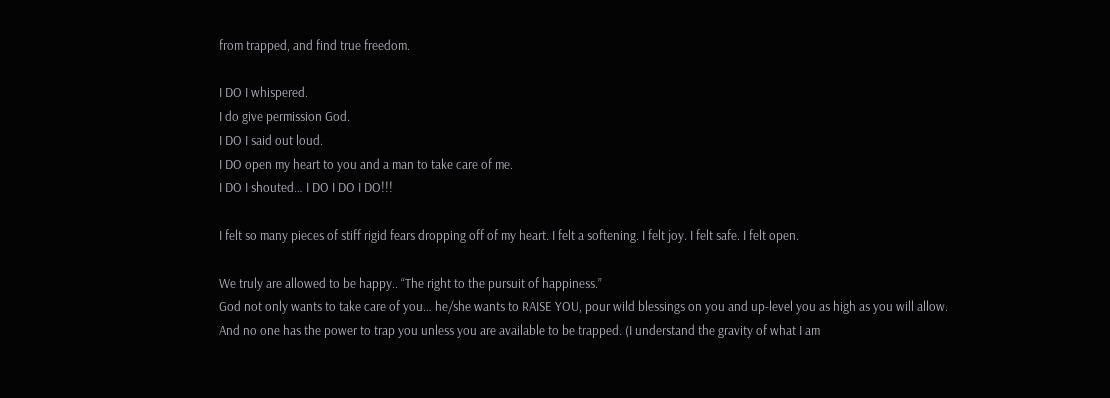from trapped, and find true freedom.

I DO I whispered.
I do give permission God.
I DO I said out loud.
I DO open my heart to you and a man to take care of me.
I DO I shouted… I DO I DO I DO!!!

I felt so many pieces of stiff rigid fears dropping off of my heart. I felt a softening. I felt joy. I felt safe. I felt open.

We truly are allowed to be happy.. “The right to the pursuit of happiness.”
God not only wants to take care of you… he/she wants to RAISE YOU, pour wild blessings on you and up-level you as high as you will allow.
And no one has the power to trap you unless you are available to be trapped. (I understand the gravity of what I am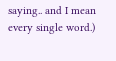saying.. and I mean every single word.)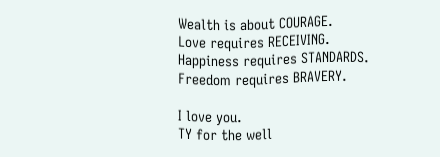Wealth is about COURAGE.
Love requires RECEIVING.
Happiness requires STANDARDS.
Freedom requires BRAVERY.

I love you.
TY for the well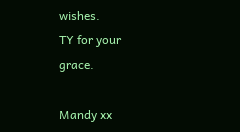wishes.
TY for your grace.

Mandy xx